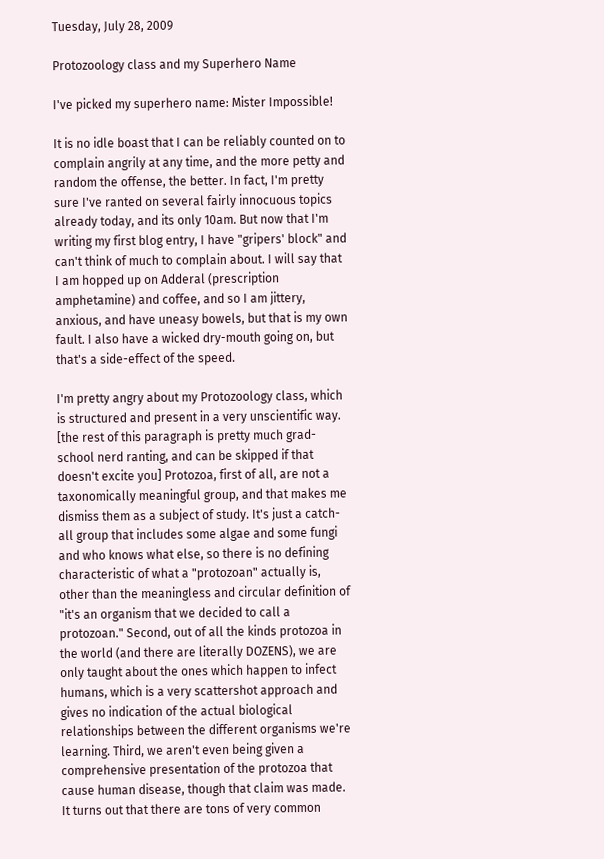Tuesday, July 28, 2009

Protozoology class and my Superhero Name

I've picked my superhero name: Mister Impossible!

It is no idle boast that I can be reliably counted on to complain angrily at any time, and the more petty and random the offense, the better. In fact, I'm pretty sure I've ranted on several fairly innocuous topics already today, and its only 10am. But now that I'm writing my first blog entry, I have "gripers' block" and can't think of much to complain about. I will say that I am hopped up on Adderal (prescription amphetamine) and coffee, and so I am jittery, anxious, and have uneasy bowels, but that is my own fault. I also have a wicked dry-mouth going on, but that's a side-effect of the speed.

I'm pretty angry about my Protozoology class, which is structured and present in a very unscientific way. [the rest of this paragraph is pretty much grad-school nerd ranting, and can be skipped if that doesn't excite you] Protozoa, first of all, are not a taxonomically meaningful group, and that makes me dismiss them as a subject of study. It's just a catch-all group that includes some algae and some fungi and who knows what else, so there is no defining characteristic of what a "protozoan" actually is, other than the meaningless and circular definition of "it's an organism that we decided to call a protozoan." Second, out of all the kinds protozoa in the world (and there are literally DOZENS), we are only taught about the ones which happen to infect humans, which is a very scattershot approach and gives no indication of the actual biological relationships between the different organisms we're learning. Third, we aren't even being given a comprehensive presentation of the protozoa that cause human disease, though that claim was made. It turns out that there are tons of very common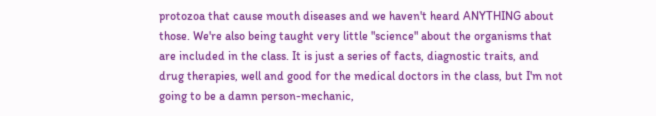protozoa that cause mouth diseases and we haven't heard ANYTHING about those. We're also being taught very little "science" about the organisms that are included in the class. It is just a series of facts, diagnostic traits, and drug therapies, well and good for the medical doctors in the class, but I'm not going to be a damn person-mechanic,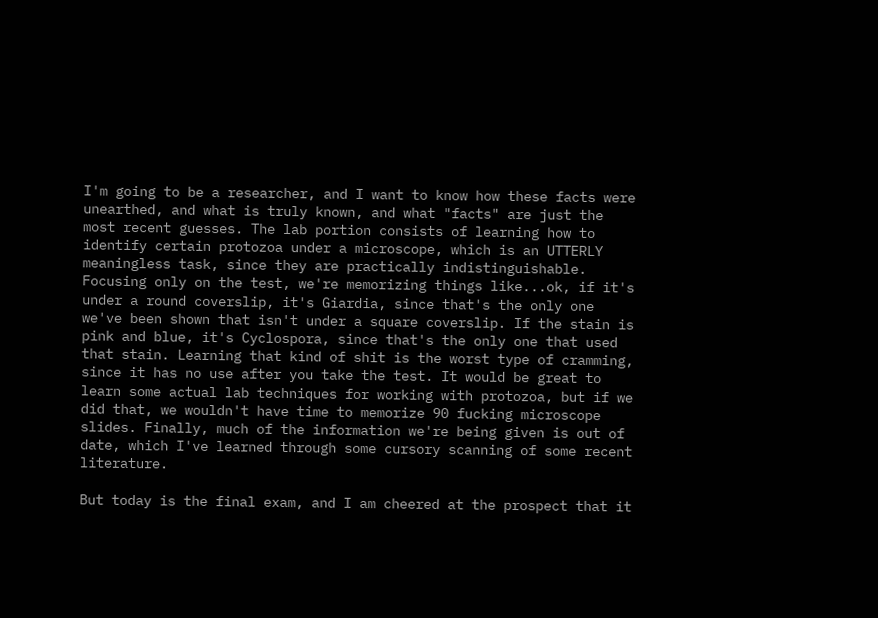I'm going to be a researcher, and I want to know how these facts were unearthed, and what is truly known, and what "facts" are just the most recent guesses. The lab portion consists of learning how to identify certain protozoa under a microscope, which is an UTTERLY meaningless task, since they are practically indistinguishable. Focusing only on the test, we're memorizing things like...ok, if it's under a round coverslip, it's Giardia, since that's the only one we've been shown that isn't under a square coverslip. If the stain is pink and blue, it's Cyclospora, since that's the only one that used that stain. Learning that kind of shit is the worst type of cramming, since it has no use after you take the test. It would be great to learn some actual lab techniques for working with protozoa, but if we did that, we wouldn't have time to memorize 90 fucking microscope slides. Finally, much of the information we're being given is out of date, which I've learned through some cursory scanning of some recent literature.

But today is the final exam, and I am cheered at the prospect that it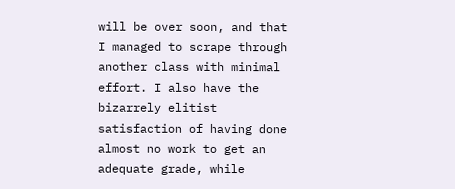will be over soon, and that I managed to scrape through another class with minimal effort. I also have the bizarrely elitist satisfaction of having done almost no work to get an adequate grade, while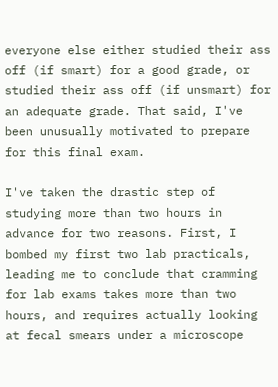everyone else either studied their ass off (if smart) for a good grade, or studied their ass off (if unsmart) for an adequate grade. That said, I've been unusually motivated to prepare for this final exam.

I've taken the drastic step of studying more than two hours in advance for two reasons. First, I bombed my first two lab practicals, leading me to conclude that cramming for lab exams takes more than two hours, and requires actually looking at fecal smears under a microscope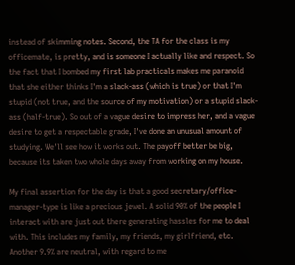instead of skimming notes. Second, the TA for the class is my officemate, is pretty, and is someone I actually like and respect. So the fact that I bombed my first lab practicals makes me paranoid that she either thinks I'm a slack-ass (which is true) or that I'm stupid (not true, and the source of my motivation) or a stupid slack-ass (half-true). So out of a vague desire to impress her, and a vague desire to get a respectable grade, I've done an unusual amount of studying. We'll see how it works out. The payoff better be big, because its taken two whole days away from working on my house.

My final assertion for the day is that a good secretary/office-manager-type is like a precious jewel. A solid 90% of the people I interact with are just out there generating hassles for me to deal with. This includes my family, my friends, my girlfriend, etc. Another 9.9% are neutral, with regard to me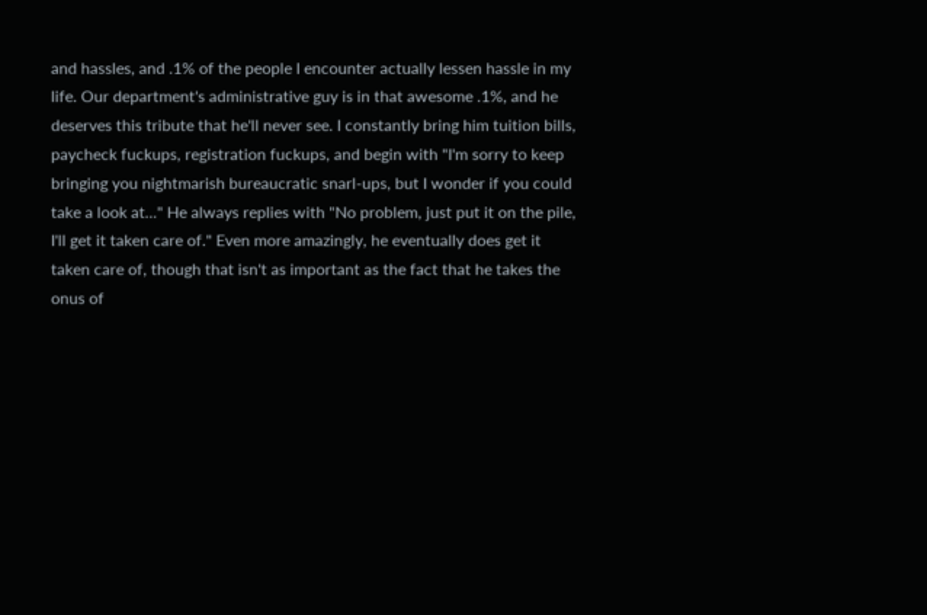and hassles, and .1% of the people I encounter actually lessen hassle in my life. Our department's administrative guy is in that awesome .1%, and he deserves this tribute that he'll never see. I constantly bring him tuition bills, paycheck fuckups, registration fuckups, and begin with "I'm sorry to keep bringing you nightmarish bureaucratic snarl-ups, but I wonder if you could take a look at..." He always replies with "No problem, just put it on the pile, I'll get it taken care of." Even more amazingly, he eventually does get it taken care of, though that isn't as important as the fact that he takes the onus of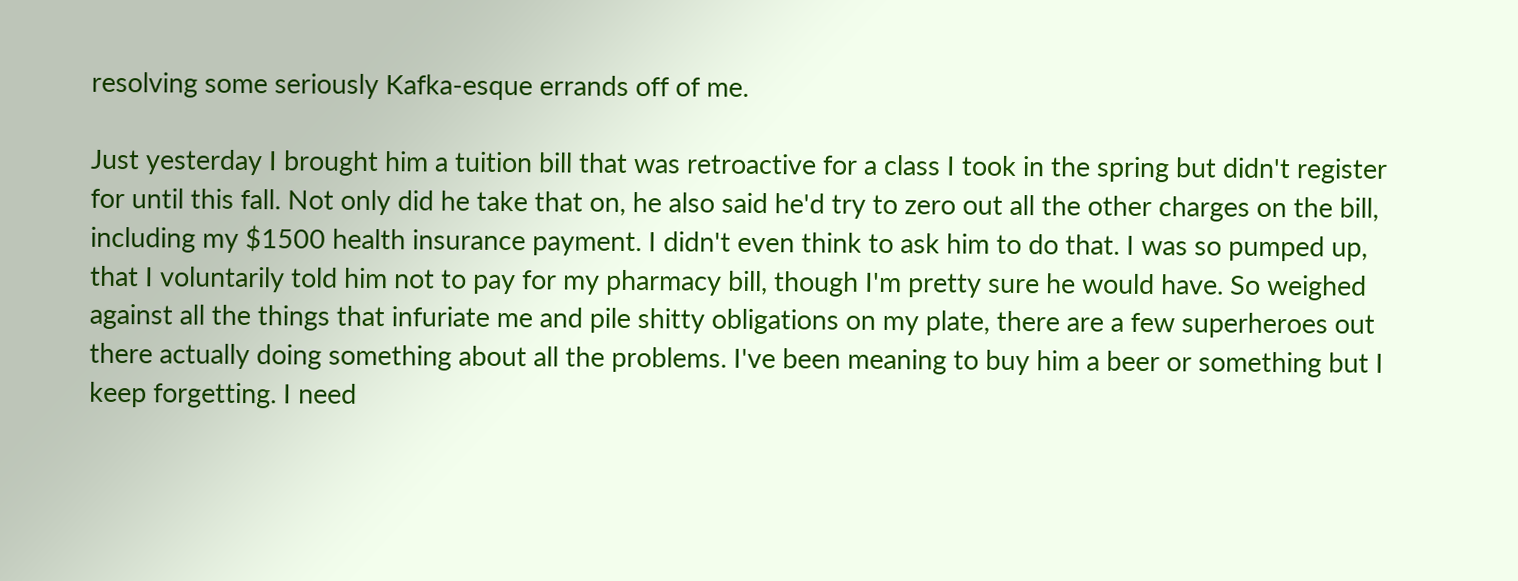resolving some seriously Kafka-esque errands off of me.

Just yesterday I brought him a tuition bill that was retroactive for a class I took in the spring but didn't register for until this fall. Not only did he take that on, he also said he'd try to zero out all the other charges on the bill, including my $1500 health insurance payment. I didn't even think to ask him to do that. I was so pumped up, that I voluntarily told him not to pay for my pharmacy bill, though I'm pretty sure he would have. So weighed against all the things that infuriate me and pile shitty obligations on my plate, there are a few superheroes out there actually doing something about all the problems. I've been meaning to buy him a beer or something but I keep forgetting. I need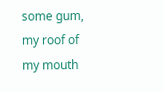some gum, my roof of my mouth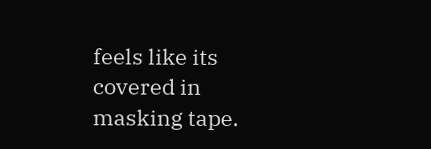feels like its covered in masking tape.